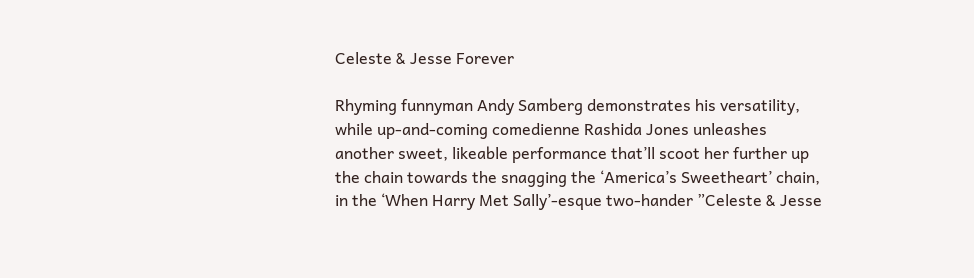Celeste & Jesse Forever

Rhyming funnyman Andy Samberg demonstrates his versatility, while up-and-coming comedienne Rashida Jones unleashes another sweet, likeable performance that’ll scoot her further up the chain towards the snagging the ‘America’s Sweetheart’ chain, in the ‘When Harry Met Sally’-esque two-hander ”Celeste & Jesse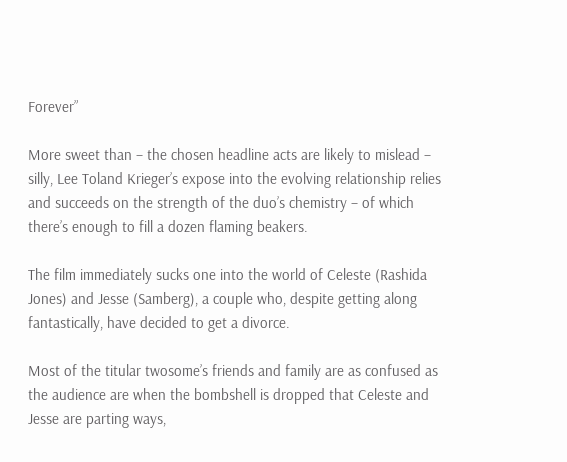Forever”

More sweet than – the chosen headline acts are likely to mislead – silly, Lee Toland Krieger’s expose into the evolving relationship relies and succeeds on the strength of the duo’s chemistry – of which there’s enough to fill a dozen flaming beakers.

The film immediately sucks one into the world of Celeste (Rashida Jones) and Jesse (Samberg), a couple who, despite getting along fantastically, have decided to get a divorce.

Most of the titular twosome’s friends and family are as confused as the audience are when the bombshell is dropped that Celeste and Jesse are parting ways,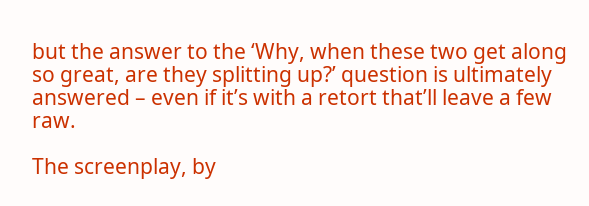but the answer to the ‘Why, when these two get along so great, are they splitting up?’ question is ultimately answered – even if it’s with a retort that’ll leave a few raw.

The screenplay, by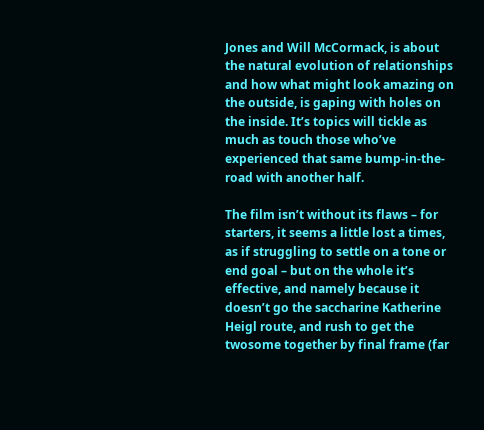Jones and Will McCormack, is about the natural evolution of relationships and how what might look amazing on the outside, is gaping with holes on the inside. It’s topics will tickle as much as touch those who’ve experienced that same bump-in-the-road with another half.

The film isn’t without its flaws – for starters, it seems a little lost a times, as if struggling to settle on a tone or end goal – but on the whole it’s effective, and namely because it doesn’t go the saccharine Katherine Heigl route, and rush to get the twosome together by final frame (far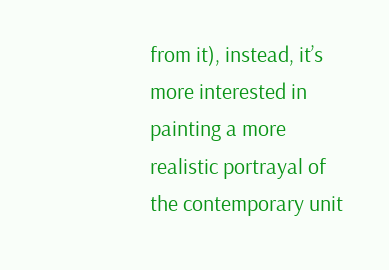from it), instead, it’s more interested in painting a more realistic portrayal of the contemporary unit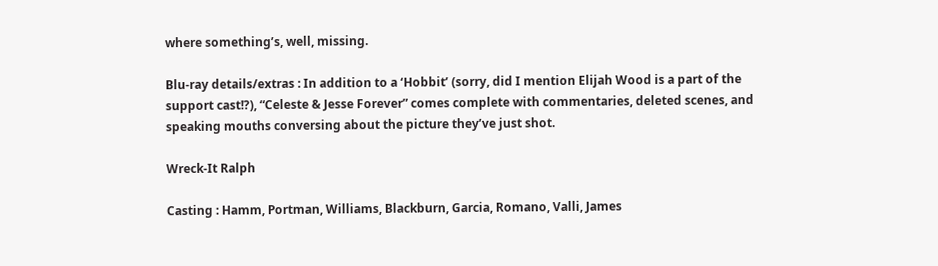where something’s, well, missing.

Blu-ray details/extras : In addition to a ‘Hobbit’ (sorry, did I mention Elijah Wood is a part of the support cast!?), “Celeste & Jesse Forever” comes complete with commentaries, deleted scenes, and speaking mouths conversing about the picture they’ve just shot.

Wreck-It Ralph

Casting : Hamm, Portman, Williams, Blackburn, Garcia, Romano, Valli, James